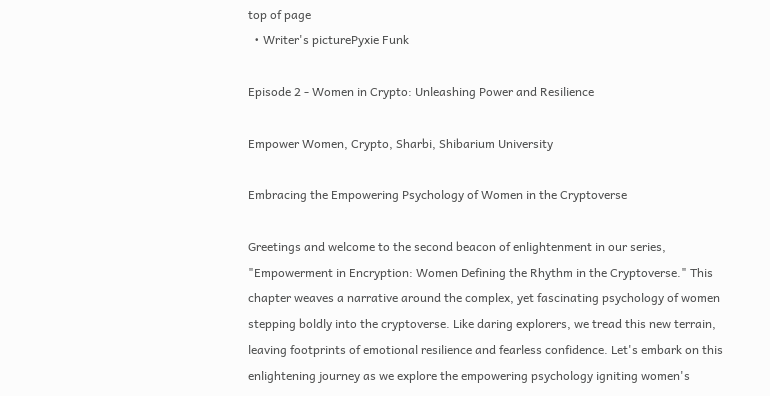top of page
  • Writer's picturePyxie Funk

Episode 2 - Women in Crypto: Unleashing Power and Resilience

Empower Women, Crypto, Sharbi, Shibarium University

Embracing the Empowering Psychology of Women in the Cryptoverse

Greetings and welcome to the second beacon of enlightenment in our series, "Empowerment in Encryption: Women Defining the Rhythm in the Cryptoverse." This chapter weaves a narrative around the complex, yet fascinating psychology of women stepping boldly into the cryptoverse. Like daring explorers, we tread this new terrain, leaving footprints of emotional resilience and fearless confidence. Let's embark on this enlightening journey as we explore the empowering psychology igniting women's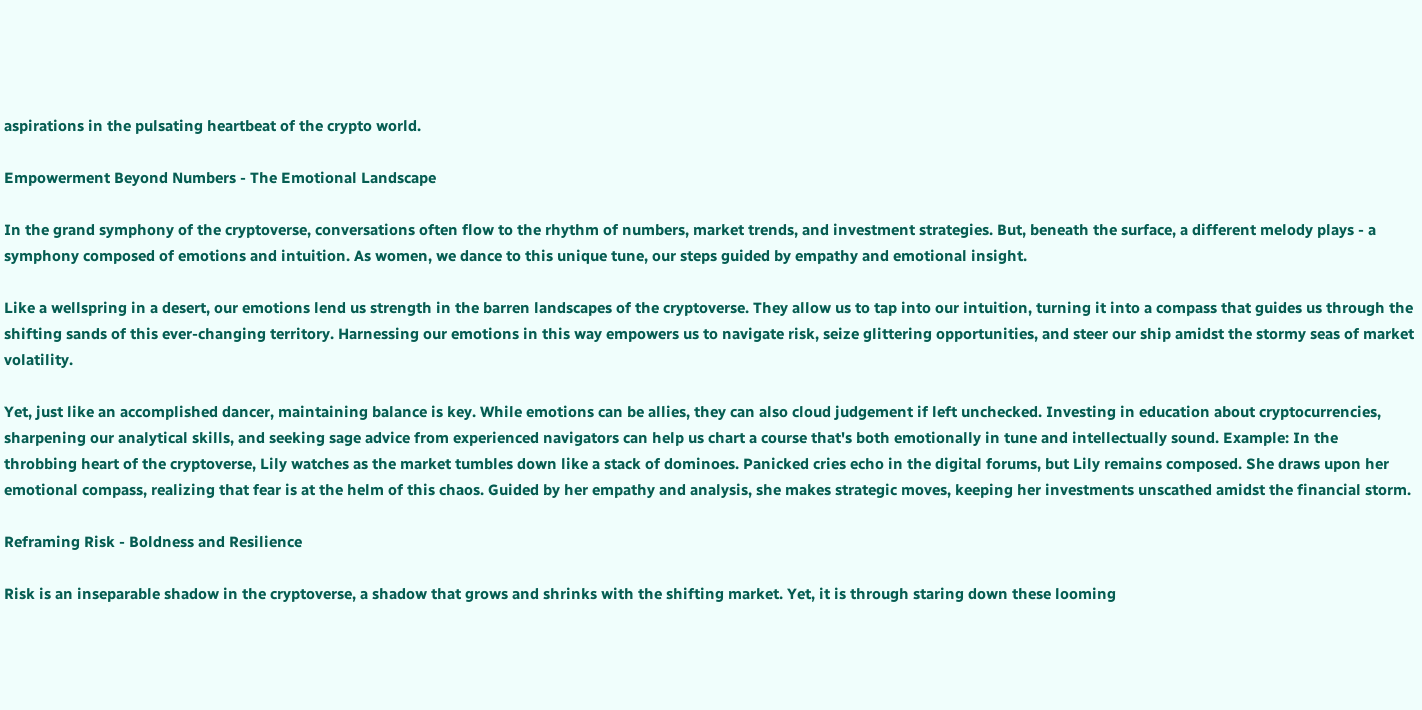aspirations in the pulsating heartbeat of the crypto world.

Empowerment Beyond Numbers - The Emotional Landscape

In the grand symphony of the cryptoverse, conversations often flow to the rhythm of numbers, market trends, and investment strategies. But, beneath the surface, a different melody plays - a symphony composed of emotions and intuition. As women, we dance to this unique tune, our steps guided by empathy and emotional insight.

Like a wellspring in a desert, our emotions lend us strength in the barren landscapes of the cryptoverse. They allow us to tap into our intuition, turning it into a compass that guides us through the shifting sands of this ever-changing territory. Harnessing our emotions in this way empowers us to navigate risk, seize glittering opportunities, and steer our ship amidst the stormy seas of market volatility.

Yet, just like an accomplished dancer, maintaining balance is key. While emotions can be allies, they can also cloud judgement if left unchecked. Investing in education about cryptocurrencies, sharpening our analytical skills, and seeking sage advice from experienced navigators can help us chart a course that's both emotionally in tune and intellectually sound. Example: In the throbbing heart of the cryptoverse, Lily watches as the market tumbles down like a stack of dominoes. Panicked cries echo in the digital forums, but Lily remains composed. She draws upon her emotional compass, realizing that fear is at the helm of this chaos. Guided by her empathy and analysis, she makes strategic moves, keeping her investments unscathed amidst the financial storm.

Reframing Risk - Boldness and Resilience

Risk is an inseparable shadow in the cryptoverse, a shadow that grows and shrinks with the shifting market. Yet, it is through staring down these looming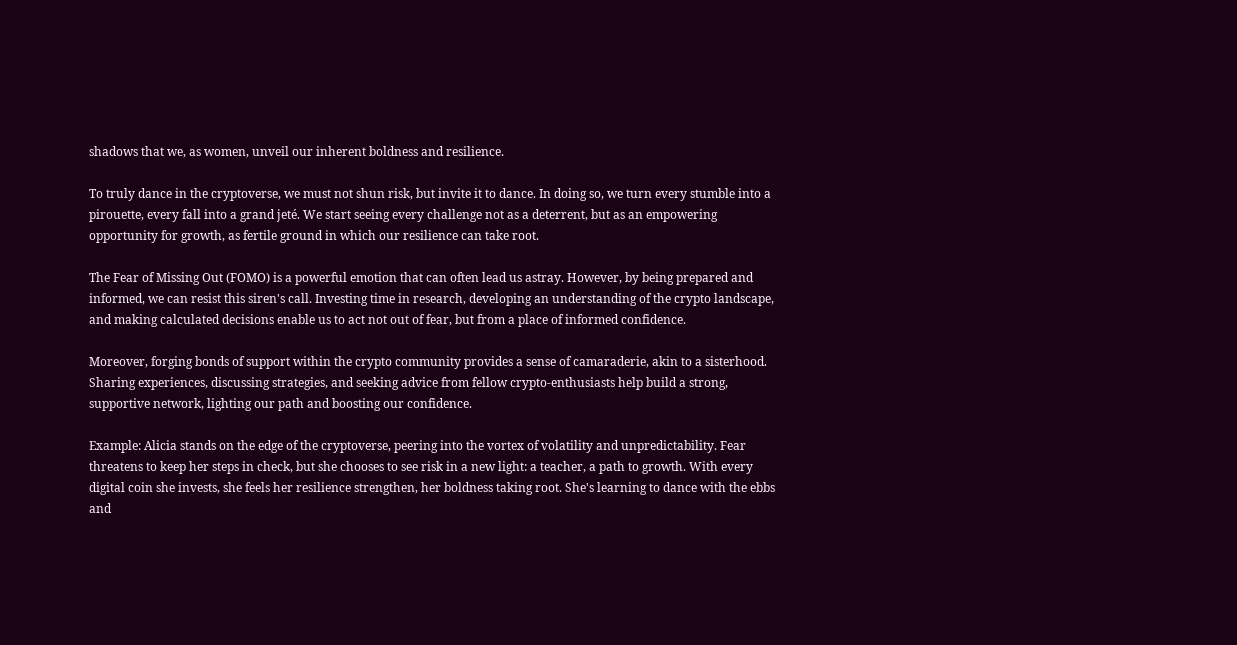shadows that we, as women, unveil our inherent boldness and resilience.

To truly dance in the cryptoverse, we must not shun risk, but invite it to dance. In doing so, we turn every stumble into a pirouette, every fall into a grand jeté. We start seeing every challenge not as a deterrent, but as an empowering opportunity for growth, as fertile ground in which our resilience can take root.

The Fear of Missing Out (FOMO) is a powerful emotion that can often lead us astray. However, by being prepared and informed, we can resist this siren's call. Investing time in research, developing an understanding of the crypto landscape, and making calculated decisions enable us to act not out of fear, but from a place of informed confidence.

Moreover, forging bonds of support within the crypto community provides a sense of camaraderie, akin to a sisterhood. Sharing experiences, discussing strategies, and seeking advice from fellow crypto-enthusiasts help build a strong, supportive network, lighting our path and boosting our confidence.

Example: Alicia stands on the edge of the cryptoverse, peering into the vortex of volatility and unpredictability. Fear threatens to keep her steps in check, but she chooses to see risk in a new light: a teacher, a path to growth. With every digital coin she invests, she feels her resilience strengthen, her boldness taking root. She's learning to dance with the ebbs and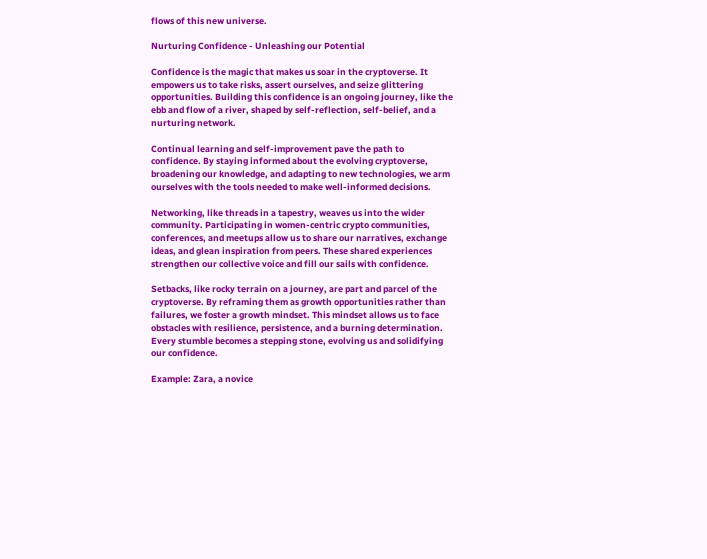flows of this new universe.

Nurturing Confidence - Unleashing our Potential

Confidence is the magic that makes us soar in the cryptoverse. It empowers us to take risks, assert ourselves, and seize glittering opportunities. Building this confidence is an ongoing journey, like the ebb and flow of a river, shaped by self-reflection, self-belief, and a nurturing network.

Continual learning and self-improvement pave the path to confidence. By staying informed about the evolving cryptoverse, broadening our knowledge, and adapting to new technologies, we arm ourselves with the tools needed to make well-informed decisions.

Networking, like threads in a tapestry, weaves us into the wider community. Participating in women-centric crypto communities, conferences, and meetups allow us to share our narratives, exchange ideas, and glean inspiration from peers. These shared experiences strengthen our collective voice and fill our sails with confidence.

Setbacks, like rocky terrain on a journey, are part and parcel of the cryptoverse. By reframing them as growth opportunities rather than failures, we foster a growth mindset. This mindset allows us to face obstacles with resilience, persistence, and a burning determination. Every stumble becomes a stepping stone, evolving us and solidifying our confidence.

Example: Zara, a novice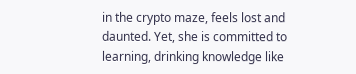in the crypto maze, feels lost and daunted. Yet, she is committed to learning, drinking knowledge like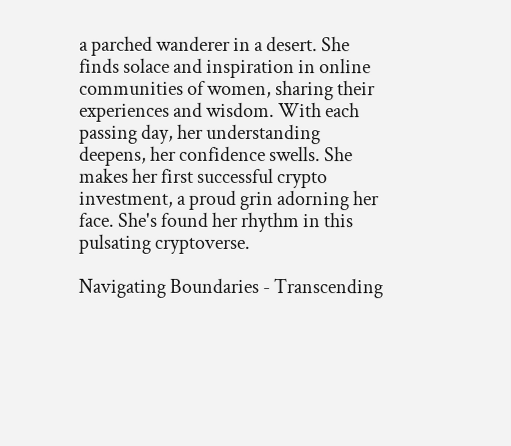a parched wanderer in a desert. She finds solace and inspiration in online communities of women, sharing their experiences and wisdom. With each passing day, her understanding deepens, her confidence swells. She makes her first successful crypto investment, a proud grin adorning her face. She's found her rhythm in this pulsating cryptoverse.

Navigating Boundaries - Transcending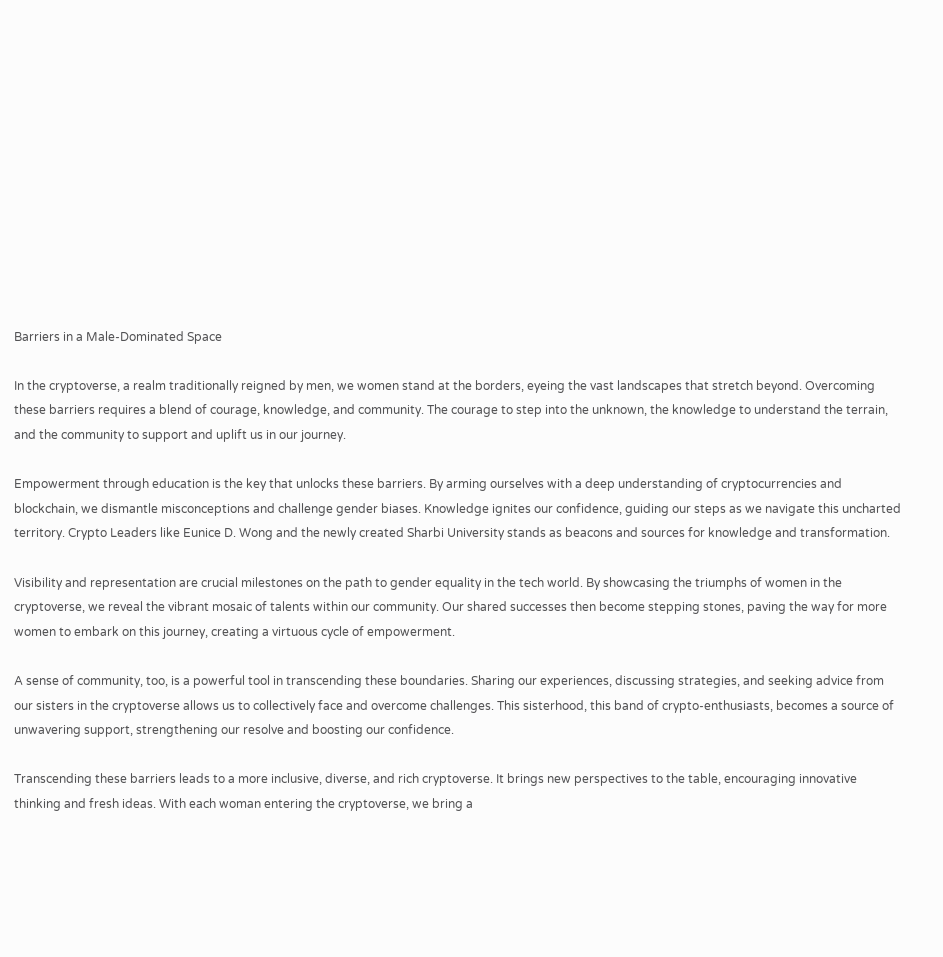Barriers in a Male-Dominated Space

In the cryptoverse, a realm traditionally reigned by men, we women stand at the borders, eyeing the vast landscapes that stretch beyond. Overcoming these barriers requires a blend of courage, knowledge, and community. The courage to step into the unknown, the knowledge to understand the terrain, and the community to support and uplift us in our journey.

Empowerment through education is the key that unlocks these barriers. By arming ourselves with a deep understanding of cryptocurrencies and blockchain, we dismantle misconceptions and challenge gender biases. Knowledge ignites our confidence, guiding our steps as we navigate this uncharted territory. Crypto Leaders like Eunice D. Wong and the newly created Sharbi University stands as beacons and sources for knowledge and transformation.

Visibility and representation are crucial milestones on the path to gender equality in the tech world. By showcasing the triumphs of women in the cryptoverse, we reveal the vibrant mosaic of talents within our community. Our shared successes then become stepping stones, paving the way for more women to embark on this journey, creating a virtuous cycle of empowerment.

A sense of community, too, is a powerful tool in transcending these boundaries. Sharing our experiences, discussing strategies, and seeking advice from our sisters in the cryptoverse allows us to collectively face and overcome challenges. This sisterhood, this band of crypto-enthusiasts, becomes a source of unwavering support, strengthening our resolve and boosting our confidence.

Transcending these barriers leads to a more inclusive, diverse, and rich cryptoverse. It brings new perspectives to the table, encouraging innovative thinking and fresh ideas. With each woman entering the cryptoverse, we bring a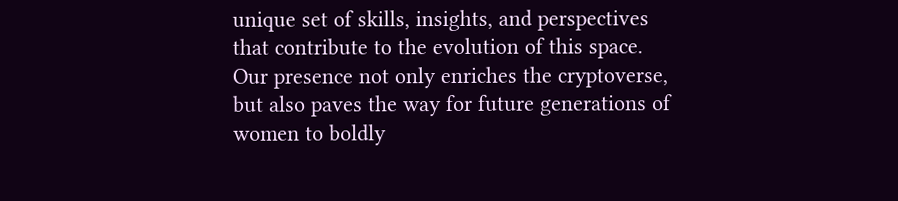unique set of skills, insights, and perspectives that contribute to the evolution of this space. Our presence not only enriches the cryptoverse, but also paves the way for future generations of women to boldly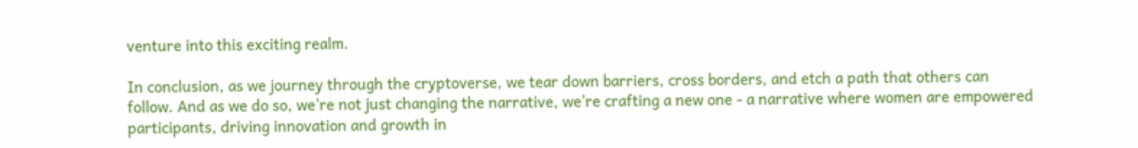venture into this exciting realm.

In conclusion, as we journey through the cryptoverse, we tear down barriers, cross borders, and etch a path that others can follow. And as we do so, we're not just changing the narrative, we're crafting a new one - a narrative where women are empowered participants, driving innovation and growth in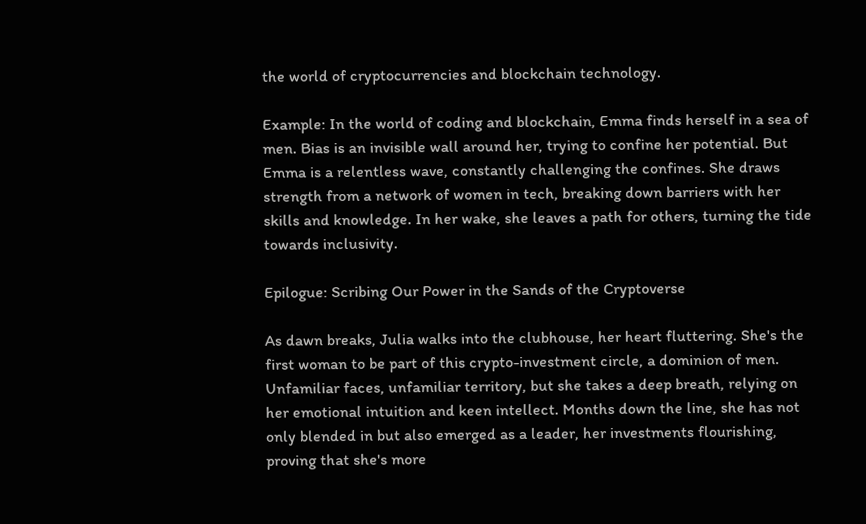the world of cryptocurrencies and blockchain technology.

Example: In the world of coding and blockchain, Emma finds herself in a sea of men. Bias is an invisible wall around her, trying to confine her potential. But Emma is a relentless wave, constantly challenging the confines. She draws strength from a network of women in tech, breaking down barriers with her skills and knowledge. In her wake, she leaves a path for others, turning the tide towards inclusivity.

Epilogue: Scribing Our Power in the Sands of the Cryptoverse

As dawn breaks, Julia walks into the clubhouse, her heart fluttering. She's the first woman to be part of this crypto-investment circle, a dominion of men. Unfamiliar faces, unfamiliar territory, but she takes a deep breath, relying on her emotional intuition and keen intellect. Months down the line, she has not only blended in but also emerged as a leader, her investments flourishing, proving that she's more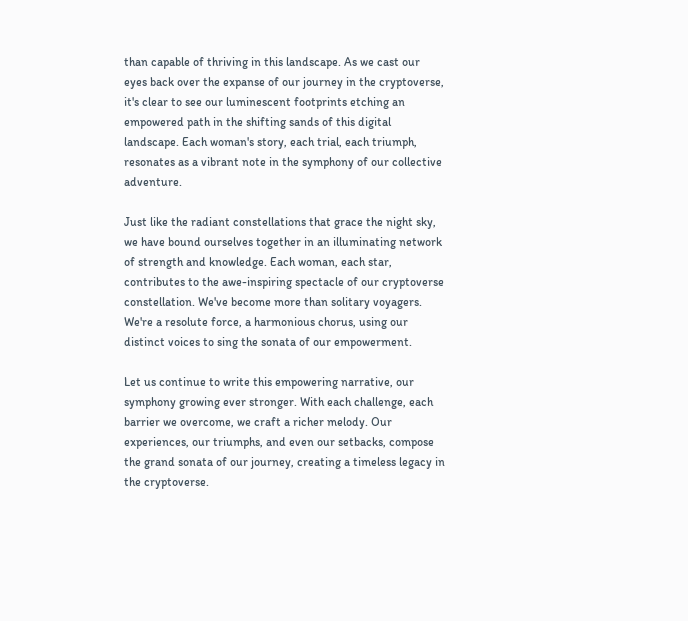than capable of thriving in this landscape. As we cast our eyes back over the expanse of our journey in the cryptoverse, it's clear to see our luminescent footprints etching an empowered path in the shifting sands of this digital landscape. Each woman's story, each trial, each triumph, resonates as a vibrant note in the symphony of our collective adventure.

Just like the radiant constellations that grace the night sky, we have bound ourselves together in an illuminating network of strength and knowledge. Each woman, each star, contributes to the awe-inspiring spectacle of our cryptoverse constellation. We've become more than solitary voyagers. We're a resolute force, a harmonious chorus, using our distinct voices to sing the sonata of our empowerment.

Let us continue to write this empowering narrative, our symphony growing ever stronger. With each challenge, each barrier we overcome, we craft a richer melody. Our experiences, our triumphs, and even our setbacks, compose the grand sonata of our journey, creating a timeless legacy in the cryptoverse.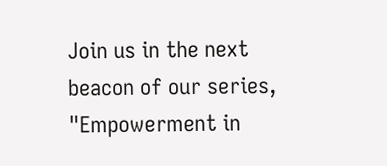Join us in the next beacon of our series, "Empowerment in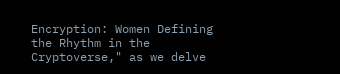Encryption: Women Defining the Rhythm in the Cryptoverse," as we delve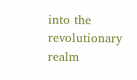into the revolutionary realm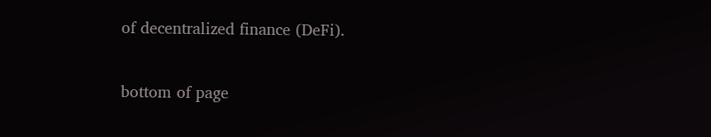of decentralized finance (DeFi).

bottom of page